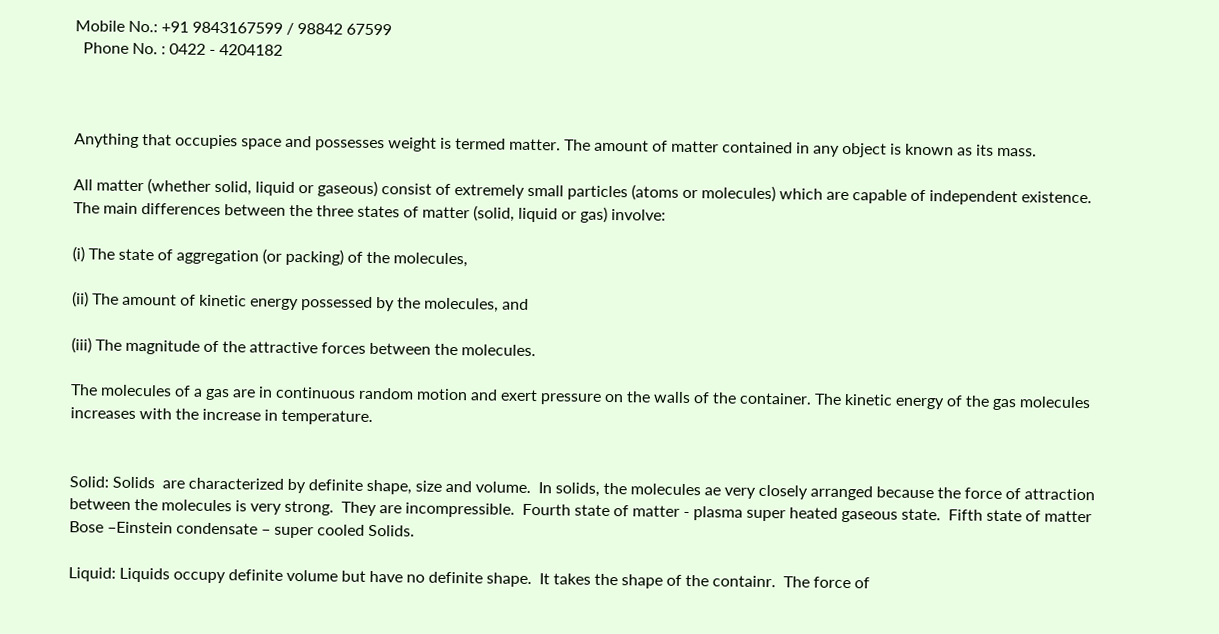Mobile No.: +91 9843167599 / 98842 67599
  Phone No. : 0422 - 4204182



Anything that occupies space and possesses weight is termed matter. The amount of matter contained in any object is known as its mass.

All matter (whether solid, liquid or gaseous) consist of extremely small particles (atoms or molecules) which are capable of independent existence. The main differences between the three states of matter (solid, liquid or gas) involve:

(i) The state of aggregation (or packing) of the molecules,

(ii) The amount of kinetic energy possessed by the molecules, and

(iii) The magnitude of the attractive forces between the molecules.

The molecules of a gas are in continuous random motion and exert pressure on the walls of the container. The kinetic energy of the gas molecules increases with the increase in temperature.


Solid: Solids  are characterized by definite shape, size and volume.  In solids, the molecules ae very closely arranged because the force of attraction between the molecules is very strong.  They are incompressible.  Fourth state of matter - plasma super heated gaseous state.  Fifth state of matter Bose –Einstein condensate – super cooled Solids.

Liquid: Liquids occupy definite volume but have no definite shape.  It takes the shape of the containr.  The force of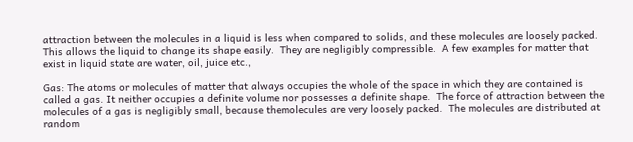attraction between the molecules in a liquid is less when compared to solids, and these molecules are loosely packed.  This allows the liquid to change its shape easily.  They are negligibly compressible.  A few examples for matter that exist in liquid state are water, oil, juice etc.,

Gas: The atoms or molecules of matter that always occupies the whole of the space in which they are contained is called a gas. It neither occupies a definite volume nor possesses a definite shape.  The force of attraction between the molecules of a gas is negligibly small, because themolecules are very loosely packed.  The molecules are distributed at random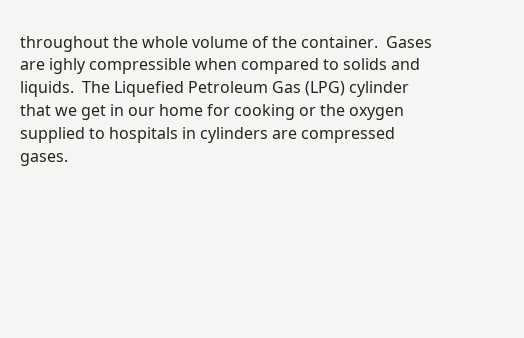throughout the whole volume of the container.  Gases are ighly compressible when compared to solids and liquids.  The Liquefied Petroleum Gas (LPG) cylinder that we get in our home for cooking or the oxygen supplied to hospitals in cylinders are compressed gases.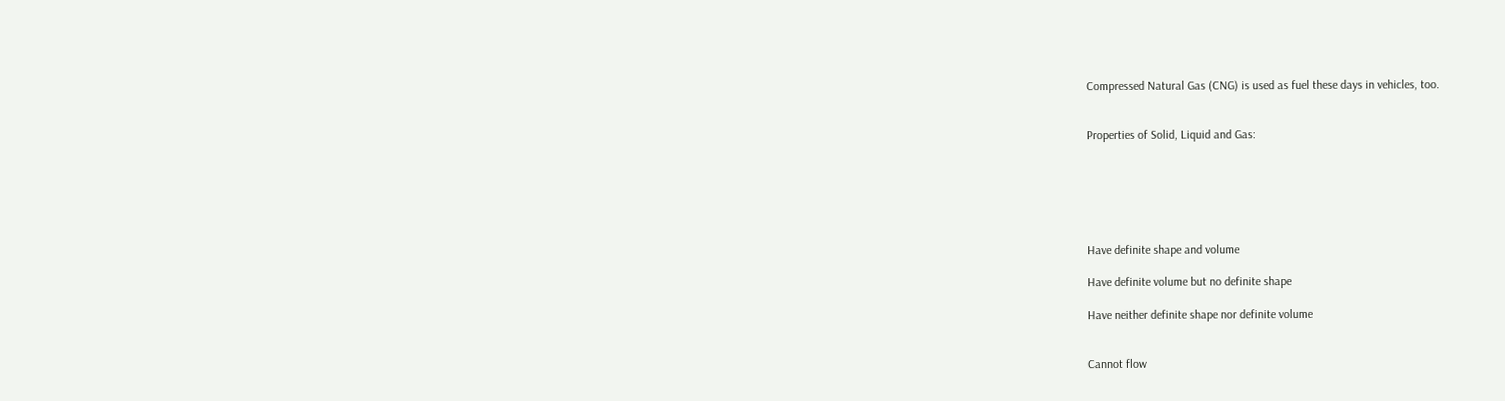Compressed Natural Gas (CNG) is used as fuel these days in vehicles, too.


Properties of Solid, Liquid and Gas:






Have definite shape and volume

Have definite volume but no definite shape

Have neither definite shape nor definite volume


Cannot flow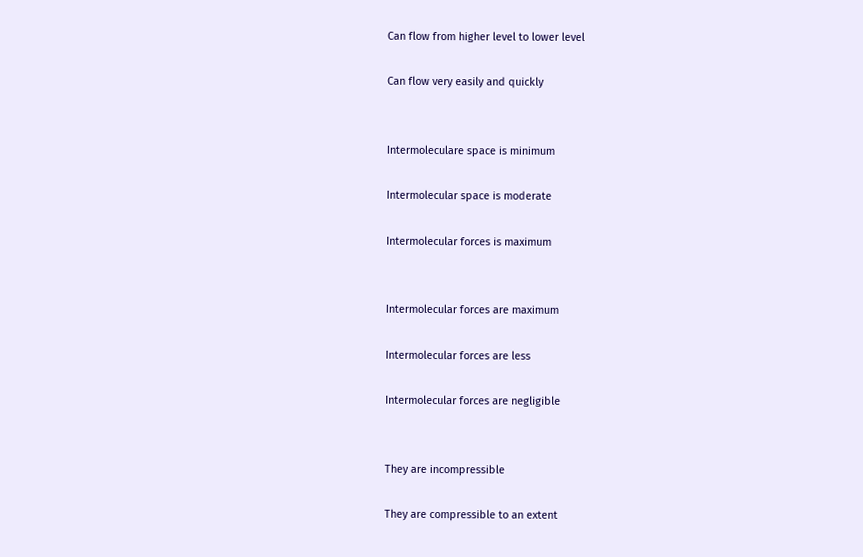Can flow from higher level to lower level

Can flow very easily and quickly


Intermoleculare space is minimum

Intermolecular space is moderate

Intermolecular forces is maximum


Intermolecular forces are maximum

Intermolecular forces are less

Intermolecular forces are negligible


They are incompressible

They are compressible to an extent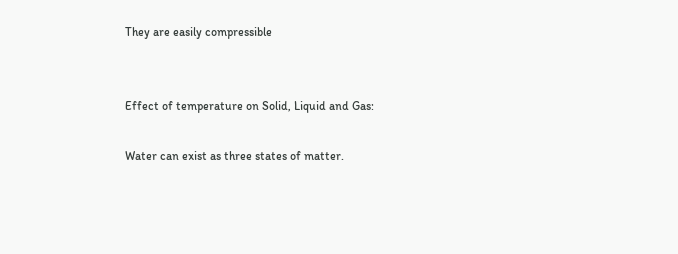They are easily compressible


Effect of temperature on Solid, Liquid and Gas:

Water can exist as three states of matter.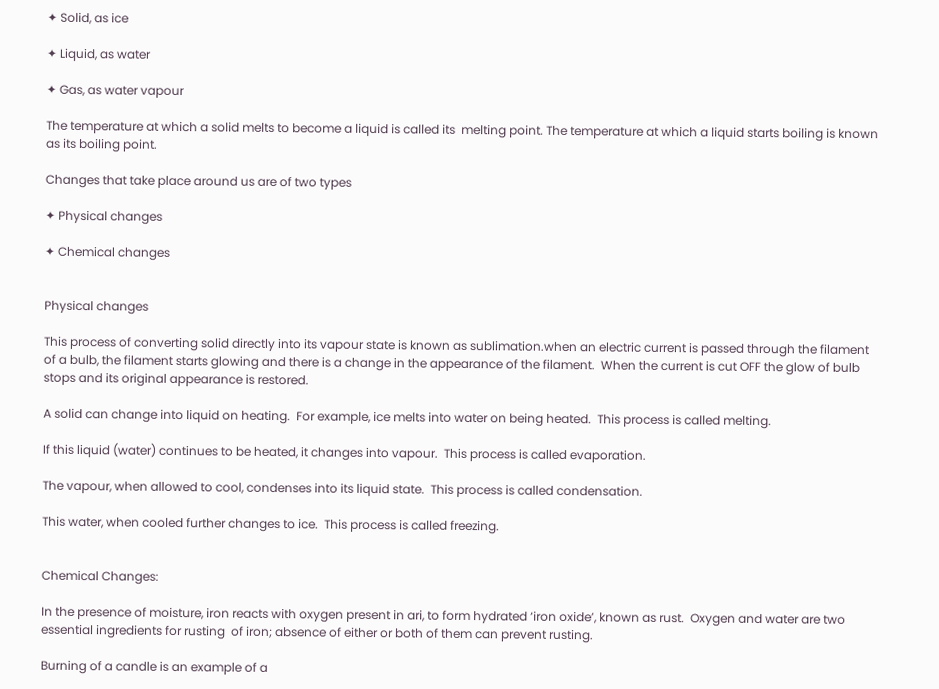✦ Solid, as ice

✦ Liquid, as water

✦ Gas, as water vapour

The temperature at which a solid melts to become a liquid is called its  melting point. The temperature at which a liquid starts boiling is known as its boiling point.

Changes that take place around us are of two types

✦ Physical changes

✦ Chemical changes


Physical changes

This process of converting solid directly into its vapour state is known as sublimation.when an electric current is passed through the filament of a bulb, the filament starts glowing and there is a change in the appearance of the filament.  When the current is cut OFF the glow of bulb stops and its original appearance is restored.

A solid can change into liquid on heating.  For example, ice melts into water on being heated.  This process is called melting.

If this liquid (water) continues to be heated, it changes into vapour.  This process is called evaporation.

The vapour, when allowed to cool, condenses into its liquid state.  This process is called condensation.

This water, when cooled further changes to ice.  This process is called freezing.


Chemical Changes:

In the presence of moisture, iron reacts with oxygen present in ari, to form hydrated ‘iron oxide’, known as rust.  Oxygen and water are two essential ingredients for rusting  of iron; absence of either or both of them can prevent rusting.

Burning of a candle is an example of a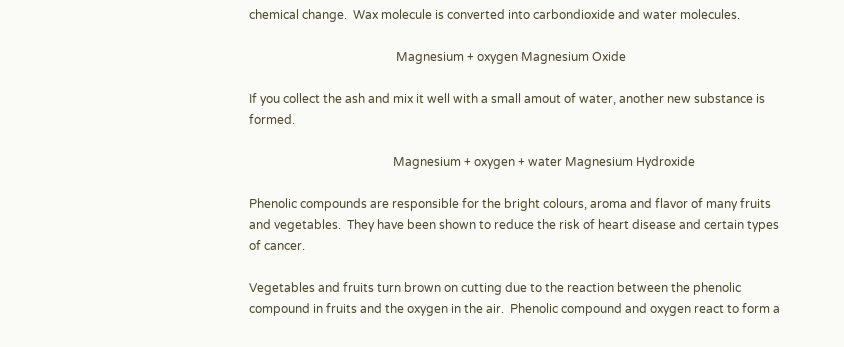chemical change.  Wax molecule is converted into carbondioxide and water molecules.

                                                 Magnesium + oxygen Magnesium Oxide

If you collect the ash and mix it well with a small amout of water, another new substance is formed.

                                                Magnesium + oxygen + water Magnesium Hydroxide

Phenolic compounds are responsible for the bright colours, aroma and flavor of many fruits and vegetables.  They have been shown to reduce the risk of heart disease and certain types of cancer.

Vegetables and fruits turn brown on cutting due to the reaction between the phenolic compound in fruits and the oxygen in the air.  Phenolic compound and oxygen react to form a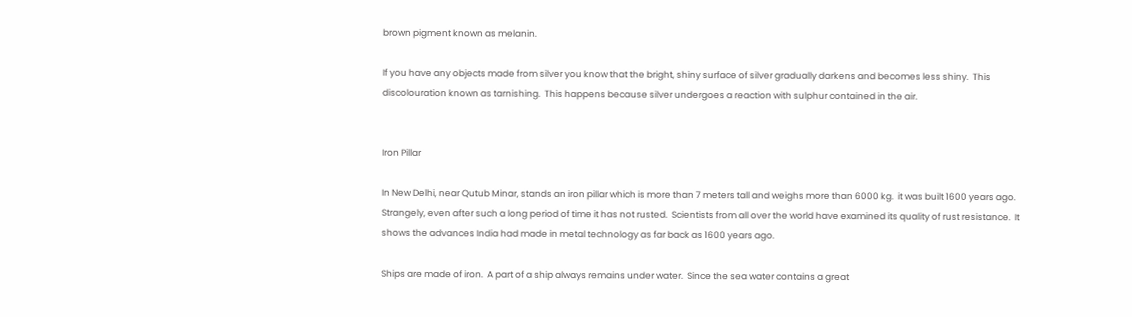brown pigment known as melanin.

If you have any objects made from silver you know that the bright, shiny surface of silver gradually darkens and becomes less shiny.  This discolouration known as tarnishing.  This happens because silver undergoes a reaction with sulphur contained in the air.


Iron Pillar

In New Delhi, near Qutub Minar, stands an iron pillar which is more than 7 meters tall and weighs more than 6000 kg.  it was built 1600 years ago.  Strangely, even after such a long period of time it has not rusted.  Scientists from all over the world have examined its quality of rust resistance.  It shows the advances India had made in metal technology as far back as 1600 years ago.

Ships are made of iron.  A part of a ship always remains under water.  Since the sea water contains a great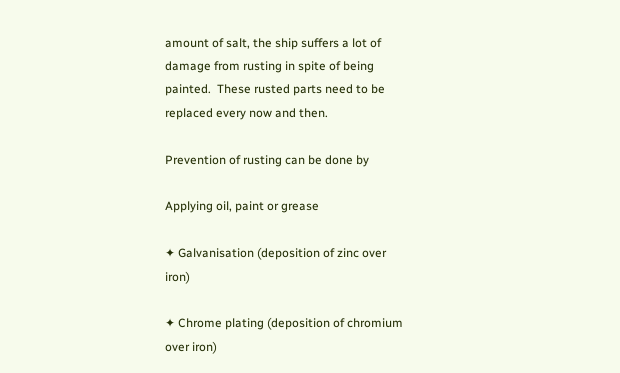amount of salt, the ship suffers a lot of damage from rusting in spite of being painted.  These rusted parts need to be replaced every now and then.

Prevention of rusting can be done by

Applying oil, paint or grease

✦ Galvanisation (deposition of zinc over iron)

✦ Chrome plating (deposition of chromium over iron)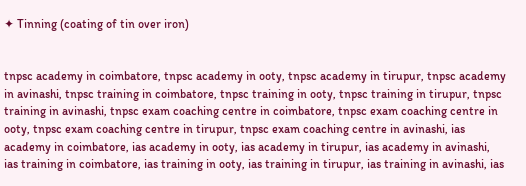✦ Tinning (coating of tin over iron)


tnpsc academy in coimbatore, tnpsc academy in ooty, tnpsc academy in tirupur, tnpsc academy in avinashi, tnpsc training in coimbatore, tnpsc training in ooty, tnpsc training in tirupur, tnpsc training in avinashi, tnpsc exam coaching centre in coimbatore, tnpsc exam coaching centre in ooty, tnpsc exam coaching centre in tirupur, tnpsc exam coaching centre in avinashi, ias academy in coimbatore, ias academy in ooty, ias academy in tirupur, ias academy in avinashi, ias training in coimbatore, ias training in ooty, ias training in tirupur, ias training in avinashi, ias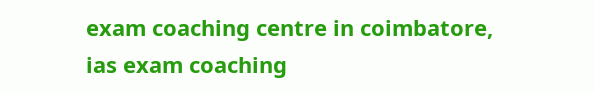exam coaching centre in coimbatore, ias exam coaching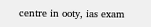centre in ooty, ias exam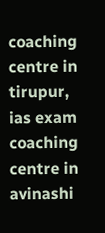coaching centre in tirupur, ias exam coaching centre in avinashi